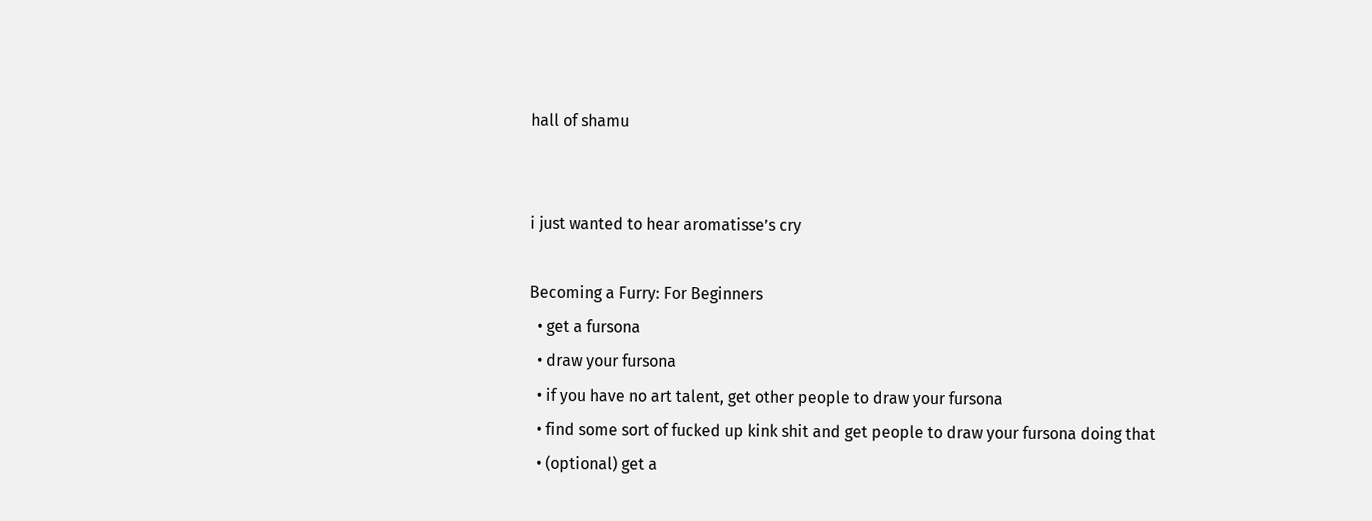hall of shamu


i just wanted to hear aromatisse’s cry

Becoming a Furry: For Beginners
  • get a fursona
  • draw your fursona
  • if you have no art talent, get other people to draw your fursona
  • find some sort of fucked up kink shit and get people to draw your fursona doing that
  • (optional) get a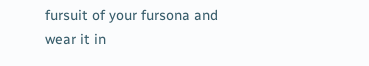fursuit of your fursona and wear it in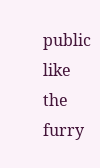public like the furry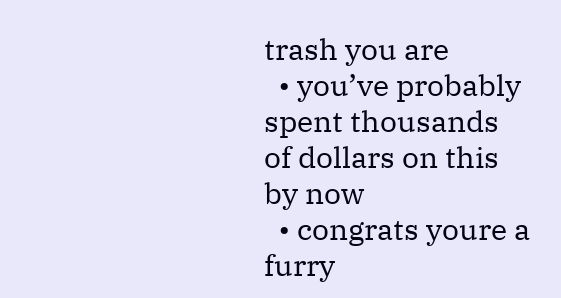trash you are
  • you’ve probably spent thousands of dollars on this by now
  • congrats youre a furry